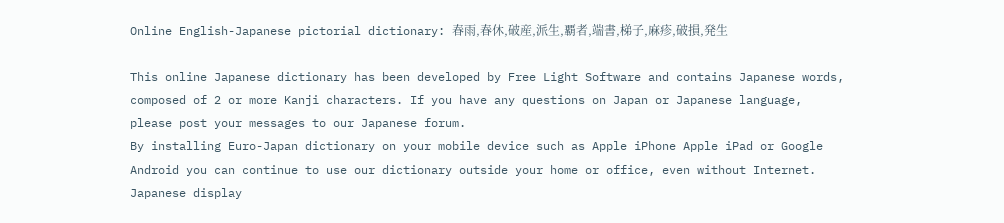Online English-Japanese pictorial dictionary: 春雨,春休,破産,派生,覇者,端書,梯子,麻疹,破損,発生

This online Japanese dictionary has been developed by Free Light Software and contains Japanese words, composed of 2 or more Kanji characters. If you have any questions on Japan or Japanese language, please post your messages to our Japanese forum.
By installing Euro-Japan dictionary on your mobile device such as Apple iPhone Apple iPad or Google Android you can continue to use our dictionary outside your home or office, even without Internet.
Japanese display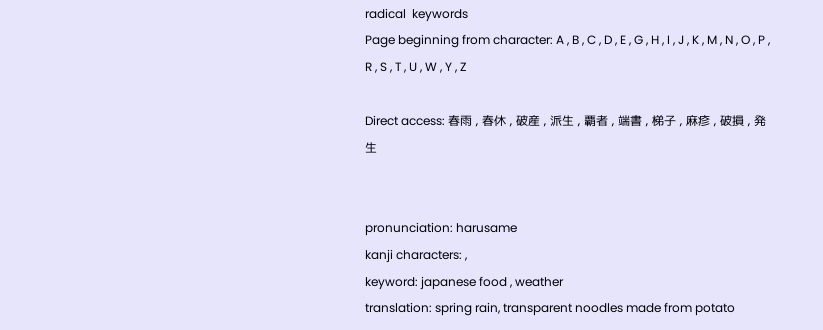radical  keywords
Page beginning from character: A , B , C , D , E , G , H , I , J , K , M , N , O , P , R , S , T , U , W , Y , Z

Direct access: 春雨 , 春休 , 破産 , 派生 , 覇者 , 端書 , 梯子 , 麻疹 , 破損 , 発生


pronunciation: harusame
kanji characters: ,
keyword: japanese food , weather
translation: spring rain, transparent noodles made from potato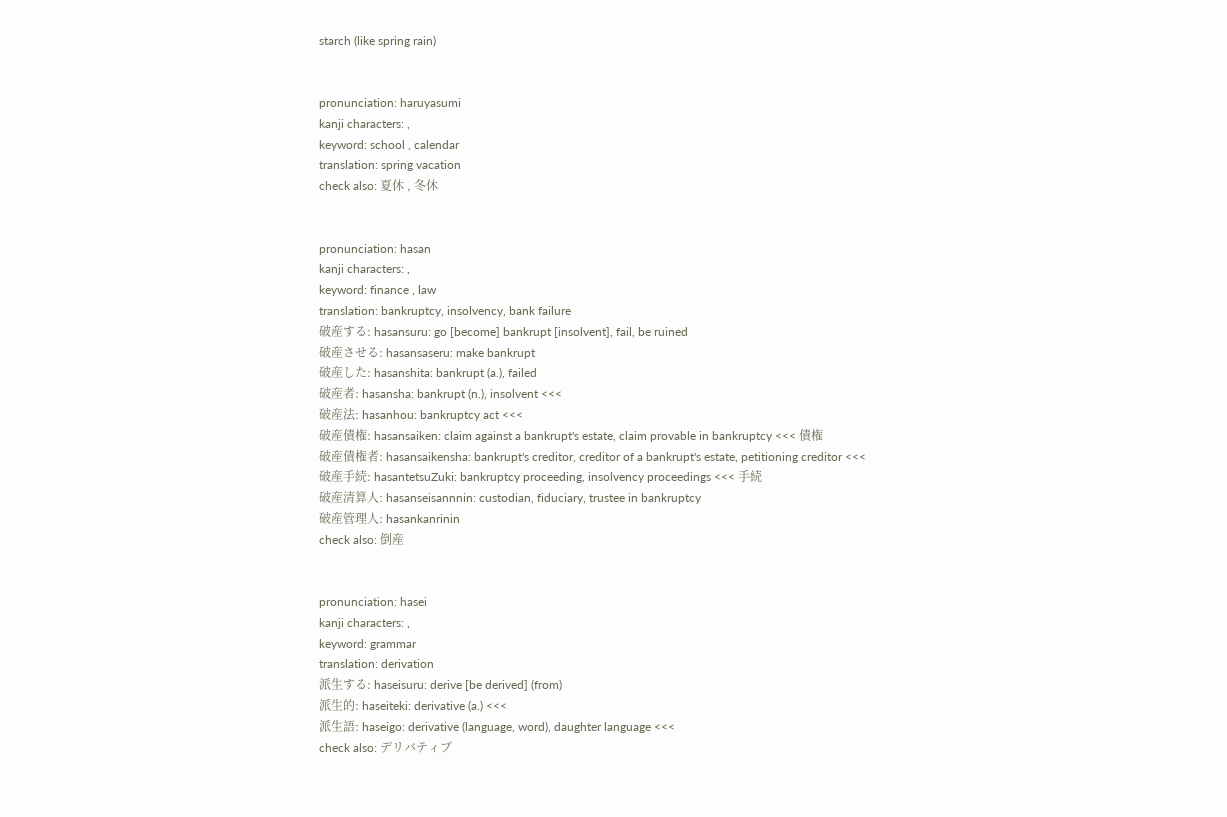starch (like spring rain)


pronunciation: haruyasumi
kanji characters: ,
keyword: school , calendar
translation: spring vacation
check also: 夏休 , 冬休


pronunciation: hasan
kanji characters: ,
keyword: finance , law
translation: bankruptcy, insolvency, bank failure
破産する: hasansuru: go [become] bankrupt [insolvent], fail, be ruined
破産させる: hasansaseru: make bankrupt
破産した: hasanshita: bankrupt (a.), failed
破産者: hasansha: bankrupt (n.), insolvent <<<
破産法: hasanhou: bankruptcy act <<<
破産債権: hasansaiken: claim against a bankrupt's estate, claim provable in bankruptcy <<< 債権
破産債権者: hasansaikensha: bankrupt's creditor, creditor of a bankrupt's estate, petitioning creditor <<<
破産手続: hasantetsuZuki: bankruptcy proceeding, insolvency proceedings <<< 手続
破産清算人: hasanseisannnin: custodian, fiduciary, trustee in bankruptcy
破産管理人: hasankanrinin
check also: 倒産


pronunciation: hasei
kanji characters: ,
keyword: grammar
translation: derivation
派生する: haseisuru: derive [be derived] (from)
派生的: haseiteki: derivative (a.) <<<
派生語: haseigo: derivative (language, word), daughter language <<<
check also: デリバティブ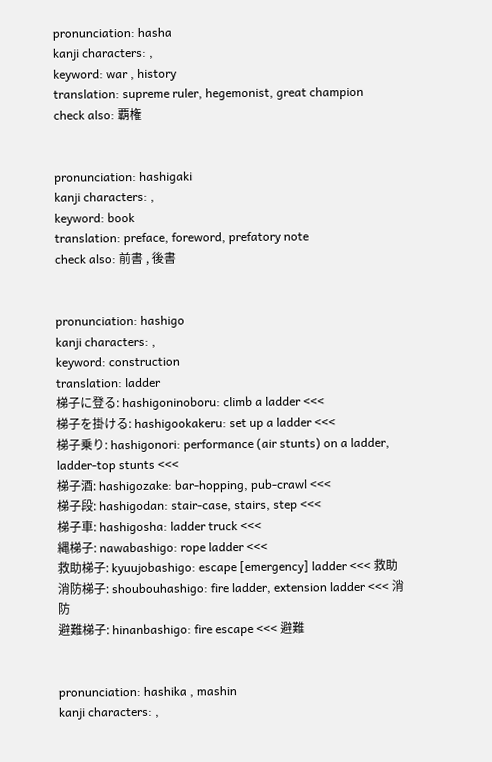pronunciation: hasha
kanji characters: ,
keyword: war , history
translation: supreme ruler, hegemonist, great champion
check also: 覇権


pronunciation: hashigaki
kanji characters: ,
keyword: book
translation: preface, foreword, prefatory note
check also: 前書 , 後書


pronunciation: hashigo
kanji characters: ,
keyword: construction
translation: ladder
梯子に登る: hashigoninoboru: climb a ladder <<<
梯子を掛ける: hashigookakeru: set up a ladder <<<
梯子乗り: hashigonori: performance (air stunts) on a ladder, ladder-top stunts <<<
梯子酒: hashigozake: bar-hopping, pub-crawl <<<
梯子段: hashigodan: stair-case, stairs, step <<<
梯子車: hashigosha: ladder truck <<<
縄梯子: nawabashigo: rope ladder <<<
救助梯子: kyuujobashigo: escape [emergency] ladder <<< 救助
消防梯子: shoubouhashigo: fire ladder, extension ladder <<< 消防
避難梯子: hinanbashigo: fire escape <<< 避難


pronunciation: hashika , mashin
kanji characters: ,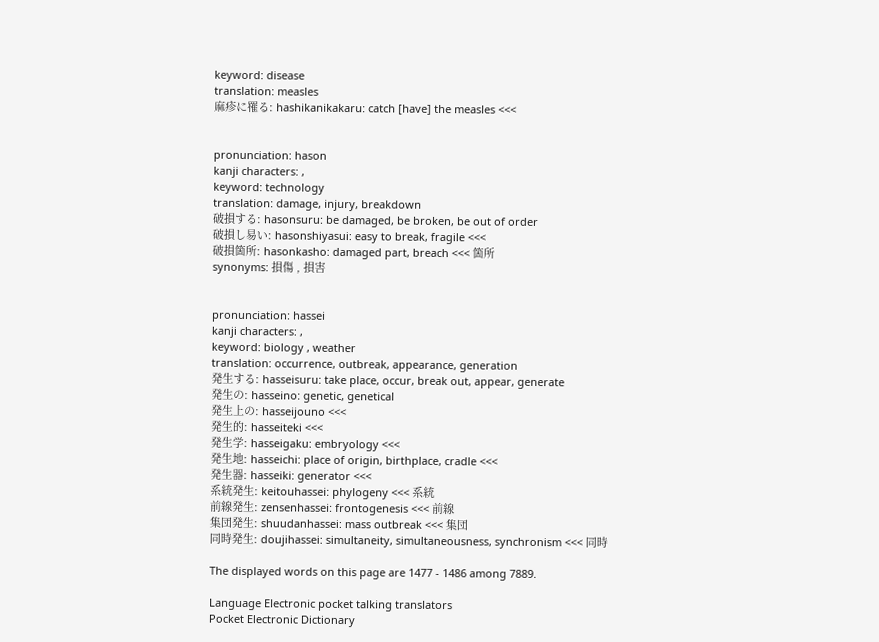keyword: disease
translation: measles
麻疹に罹る: hashikanikakaru: catch [have] the measles <<<


pronunciation: hason
kanji characters: ,
keyword: technology
translation: damage, injury, breakdown
破損する: hasonsuru: be damaged, be broken, be out of order
破損し易い: hasonshiyasui: easy to break, fragile <<<
破損箇所: hasonkasho: damaged part, breach <<< 箇所
synonyms: 損傷 , 損害


pronunciation: hassei
kanji characters: ,
keyword: biology , weather
translation: occurrence, outbreak, appearance, generation
発生する: hasseisuru: take place, occur, break out, appear, generate
発生の: hasseino: genetic, genetical
発生上の: hasseijouno <<<
発生的: hasseiteki <<<
発生学: hasseigaku: embryology <<<
発生地: hasseichi: place of origin, birthplace, cradle <<<
発生器: hasseiki: generator <<<
系統発生: keitouhassei: phylogeny <<< 系統
前線発生: zensenhassei: frontogenesis <<< 前線
集団発生: shuudanhassei: mass outbreak <<< 集団
同時発生: doujihassei: simultaneity, simultaneousness, synchronism <<< 同時

The displayed words on this page are 1477 - 1486 among 7889.

Language Electronic pocket talking translators
Pocket Electronic Dictionary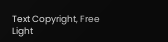Text Copyright, Free Light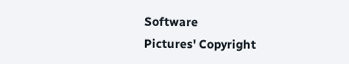Software
Pictures' Copyright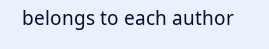belongs to each author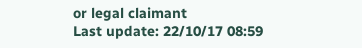or legal claimant
Last update: 22/10/17 08:59